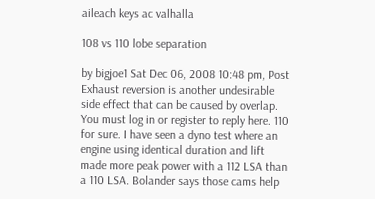aileach keys ac valhalla

108 vs 110 lobe separation

by bigjoe1 Sat Dec 06, 2008 10:48 pm, Post Exhaust reversion is another undesirable side effect that can be caused by overlap. You must log in or register to reply here. 110 for sure. I have seen a dyno test where an engine using identical duration and lift made more peak power with a 112 LSA than a 110 LSA. Bolander says those cams help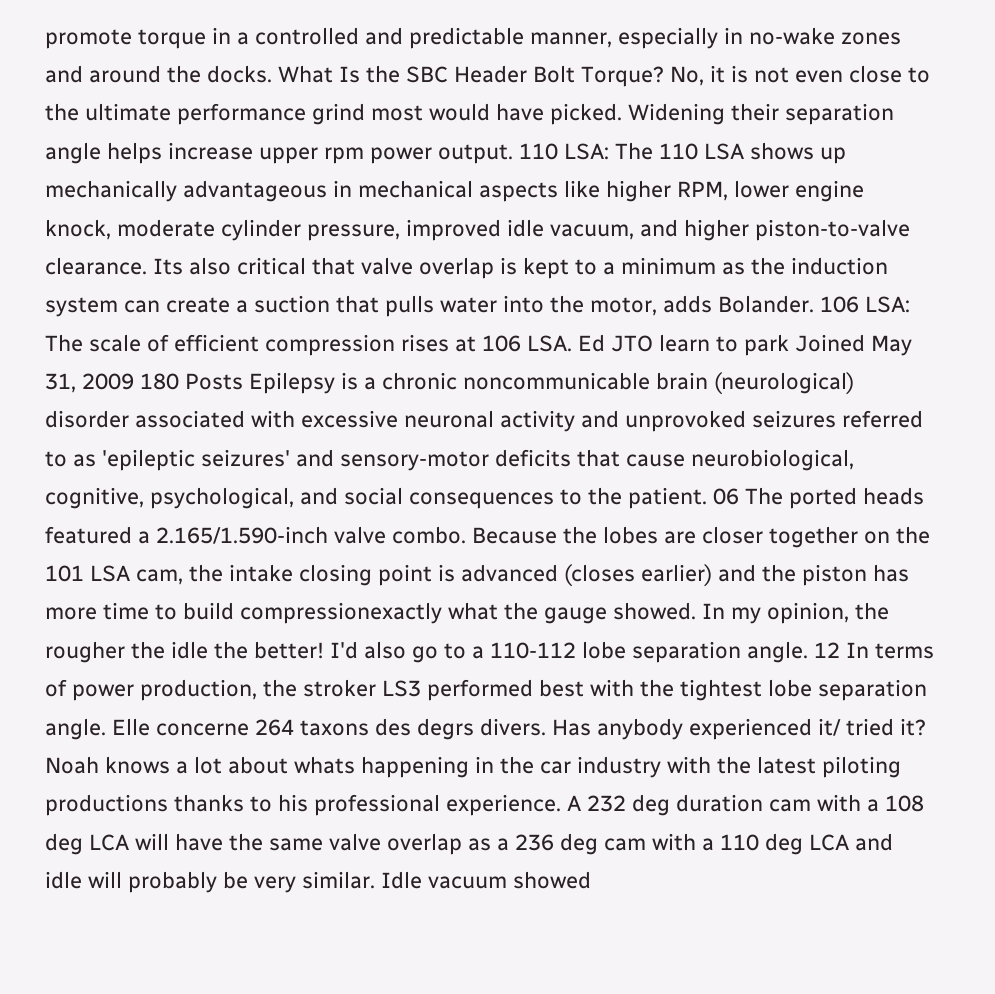promote torque in a controlled and predictable manner, especially in no-wake zones and around the docks. What Is the SBC Header Bolt Torque? No, it is not even close to the ultimate performance grind most would have picked. Widening their separation angle helps increase upper rpm power output. 110 LSA: The 110 LSA shows up mechanically advantageous in mechanical aspects like higher RPM, lower engine knock, moderate cylinder pressure, improved idle vacuum, and higher piston-to-valve clearance. Its also critical that valve overlap is kept to a minimum as the induction system can create a suction that pulls water into the motor, adds Bolander. 106 LSA: The scale of efficient compression rises at 106 LSA. Ed JTO learn to park Joined May 31, 2009 180 Posts Epilepsy is a chronic noncommunicable brain (neurological) disorder associated with excessive neuronal activity and unprovoked seizures referred to as 'epileptic seizures' and sensory-motor deficits that cause neurobiological, cognitive, psychological, and social consequences to the patient. 06 The ported heads featured a 2.165/1.590-inch valve combo. Because the lobes are closer together on the 101 LSA cam, the intake closing point is advanced (closes earlier) and the piston has more time to build compressionexactly what the gauge showed. In my opinion, the rougher the idle the better! I'd also go to a 110-112 lobe separation angle. 12 In terms of power production, the stroker LS3 performed best with the tightest lobe separation angle. Elle concerne 264 taxons des degrs divers. Has anybody experienced it/ tried it? Noah knows a lot about whats happening in the car industry with the latest piloting productions thanks to his professional experience. A 232 deg duration cam with a 108 deg LCA will have the same valve overlap as a 236 deg cam with a 110 deg LCA and idle will probably be very similar. Idle vacuum showed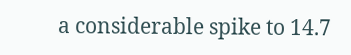a considerable spike to 14.7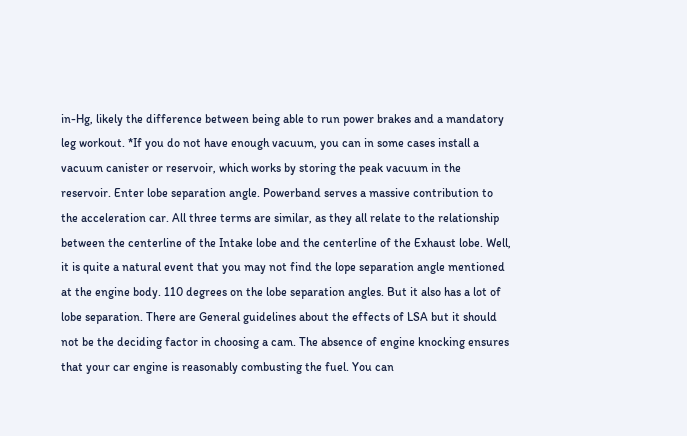in-Hg, likely the difference between being able to run power brakes and a mandatory leg workout. *If you do not have enough vacuum, you can in some cases install a vacuum canister or reservoir, which works by storing the peak vacuum in the reservoir. Enter lobe separation angle. Powerband serves a massive contribution to the acceleration car. All three terms are similar, as they all relate to the relationship between the centerline of the Intake lobe and the centerline of the Exhaust lobe. Well, it is quite a natural event that you may not find the lope separation angle mentioned at the engine body. 110 degrees on the lobe separation angles. But it also has a lot of lobe separation. There are General guidelines about the effects of LSA but it should not be the deciding factor in choosing a cam. The absence of engine knocking ensures that your car engine is reasonably combusting the fuel. You can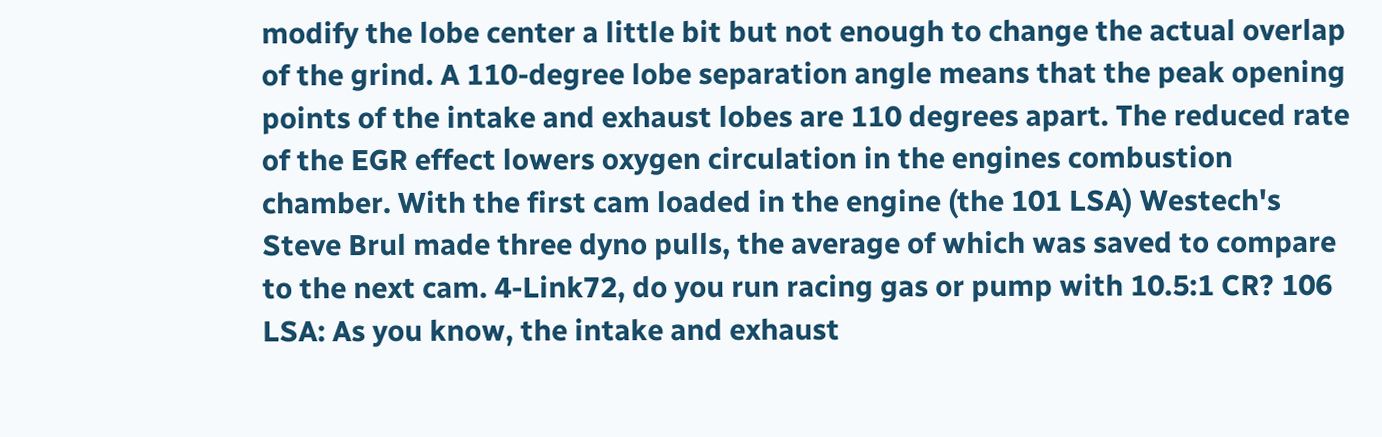modify the lobe center a little bit but not enough to change the actual overlap of the grind. A 110-degree lobe separation angle means that the peak opening points of the intake and exhaust lobes are 110 degrees apart. The reduced rate of the EGR effect lowers oxygen circulation in the engines combustion chamber. With the first cam loaded in the engine (the 101 LSA) Westech's Steve Brul made three dyno pulls, the average of which was saved to compare to the next cam. 4-Link72, do you run racing gas or pump with 10.5:1 CR? 106 LSA: As you know, the intake and exhaust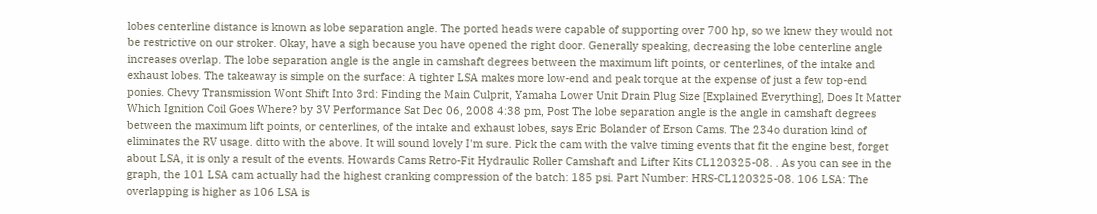lobes centerline distance is known as lobe separation angle. The ported heads were capable of supporting over 700 hp, so we knew they would not be restrictive on our stroker. Okay, have a sigh because you have opened the right door. Generally speaking, decreasing the lobe centerline angle increases overlap. The lobe separation angle is the angle in camshaft degrees between the maximum lift points, or centerlines, of the intake and exhaust lobes. The takeaway is simple on the surface: A tighter LSA makes more low-end and peak torque at the expense of just a few top-end ponies. Chevy Transmission Wont Shift Into 3rd: Finding the Main Culprit, Yamaha Lower Unit Drain Plug Size [Explained Everything], Does It Matter Which Ignition Coil Goes Where? by 3V Performance Sat Dec 06, 2008 4:38 pm, Post The lobe separation angle is the angle in camshaft degrees between the maximum lift points, or centerlines, of the intake and exhaust lobes, says Eric Bolander of Erson Cams. The 234o duration kind of eliminates the RV usage. ditto with the above. It will sound lovely I'm sure. Pick the cam with the valve timing events that fit the engine best, forget about LSA, it is only a result of the events. Howards Cams Retro-Fit Hydraulic Roller Camshaft and Lifter Kits CL120325-08. . As you can see in the graph, the 101 LSA cam actually had the highest cranking compression of the batch: 185 psi. Part Number: HRS-CL120325-08. 106 LSA: The overlapping is higher as 106 LSA is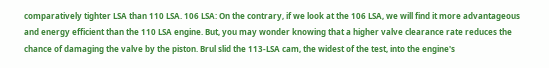comparatively tighter LSA than 110 LSA. 106 LSA: On the contrary, if we look at the 106 LSA, we will find it more advantageous and energy efficient than the 110 LSA engine. But, you may wonder knowing that a higher valve clearance rate reduces the chance of damaging the valve by the piston. Brul slid the 113-LSA cam, the widest of the test, into the engine's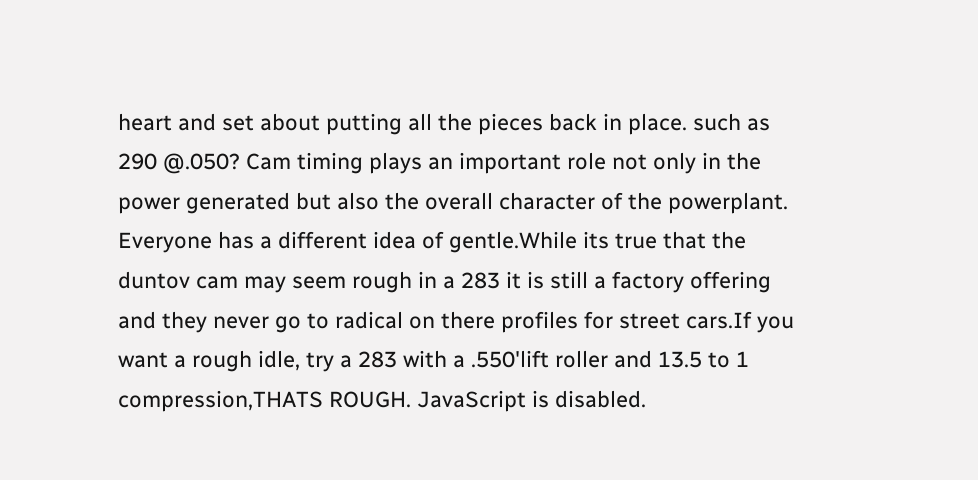heart and set about putting all the pieces back in place. such as 290 @.050? Cam timing plays an important role not only in the power generated but also the overall character of the powerplant. Everyone has a different idea of gentle.While its true that the duntov cam may seem rough in a 283 it is still a factory offering and they never go to radical on there profiles for street cars.If you want a rough idle, try a 283 with a .550'lift roller and 13.5 to 1 compression,THATS ROUGH. JavaScript is disabled.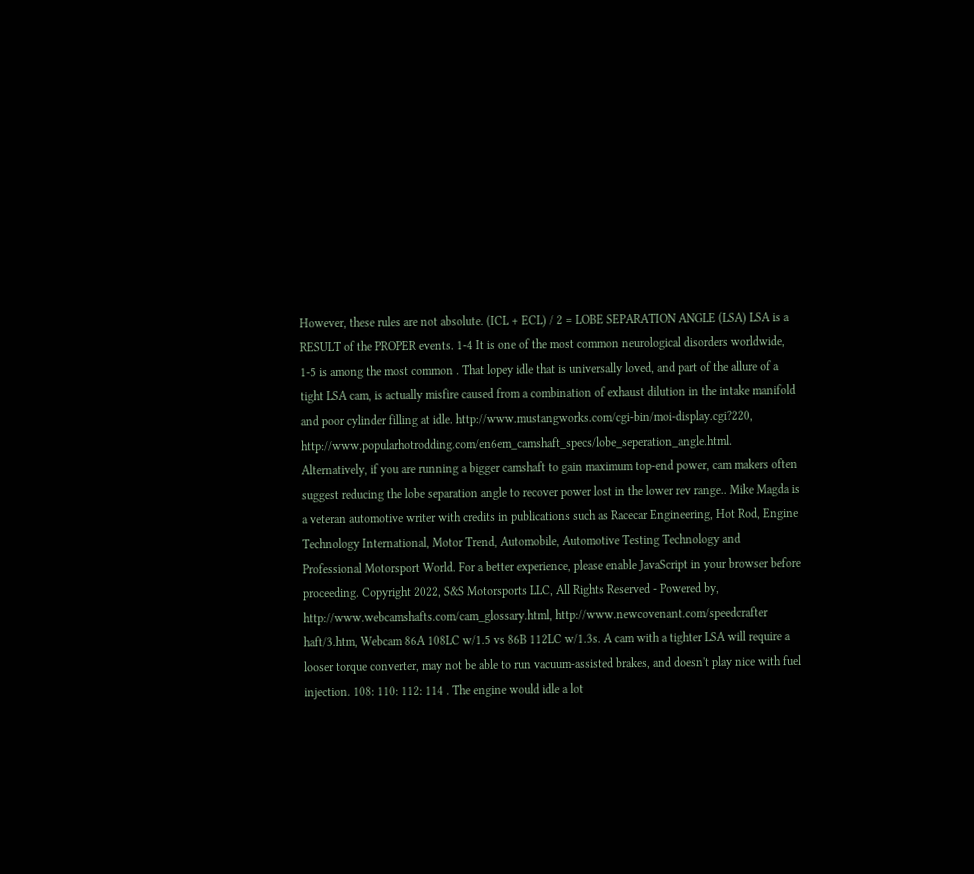However, these rules are not absolute. (ICL + ECL) / 2 = LOBE SEPARATION ANGLE (LSA) LSA is a RESULT of the PROPER events. 1-4 It is one of the most common neurological disorders worldwide, 1-5 is among the most common . That lopey idle that is universally loved, and part of the allure of a tight LSA cam, is actually misfire caused from a combination of exhaust dilution in the intake manifold and poor cylinder filling at idle. http://www.mustangworks.com/cgi-bin/moi-display.cgi?220, http://www.popularhotrodding.com/en6em_camshaft_specs/lobe_seperation_angle.html. Alternatively, if you are running a bigger camshaft to gain maximum top-end power, cam makers often suggest reducing the lobe separation angle to recover power lost in the lower rev range.. Mike Magda is a veteran automotive writer with credits in publications such as Racecar Engineering, Hot Rod, Engine Technology International, Motor Trend, Automobile, Automotive Testing Technology and Professional Motorsport World. For a better experience, please enable JavaScript in your browser before proceeding. Copyright 2022, S&S Motorsports LLC, All Rights Reserved - Powered by, http://www.webcamshafts.com/cam_glossary.html, http://www.newcovenant.com/speedcrafter haft/3.htm, Webcam 86A 108LC w/1.5 vs 86B 112LC w/1.3s. A cam with a tighter LSA will require a looser torque converter, may not be able to run vacuum-assisted brakes, and doesn't play nice with fuel injection. 108: 110: 112: 114 . The engine would idle a lot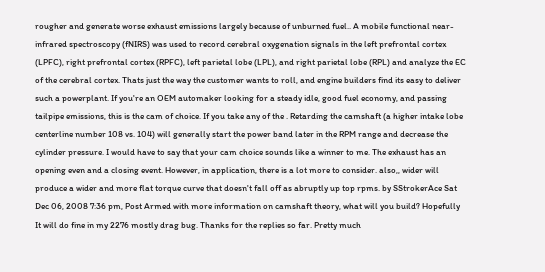rougher and generate worse exhaust emissions largely because of unburned fuel.. A mobile functional near-infrared spectroscopy (fNIRS) was used to record cerebral oxygenation signals in the left prefrontal cortex (LPFC), right prefrontal cortex (RPFC), left parietal lobe (LPL), and right parietal lobe (RPL) and analyze the EC of the cerebral cortex. Thats just the way the customer wants to roll, and engine builders find its easy to deliver such a powerplant. If you're an OEM automaker looking for a steady idle, good fuel economy, and passing tailpipe emissions, this is the cam of choice. If you take any of the . Retarding the camshaft (a higher intake lobe centerline number 108 vs. 104) will generally start the power band later in the RPM range and decrease the cylinder pressure. I would have to say that your cam choice sounds like a winner to me. The exhaust has an opening even and a closing event. However, in application, there is a lot more to consider. also,, wider will produce a wider and more flat torque curve that doesn't fall off as abruptly up top rpms. by SStrokerAce Sat Dec 06, 2008 7:36 pm, Post Armed with more information on camshaft theory, what will you build? Hopefully It will do fine in my 2276 mostly drag bug. Thanks for the replies so far. Pretty much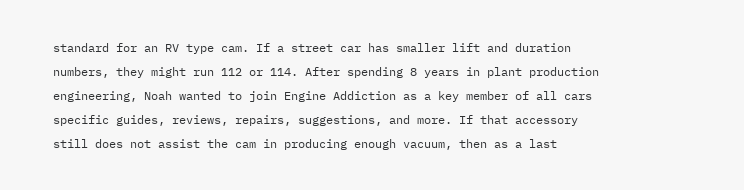standard for an RV type cam. If a street car has smaller lift and duration numbers, they might run 112 or 114. After spending 8 years in plant production engineering, Noah wanted to join Engine Addiction as a key member of all cars specific guides, reviews, repairs, suggestions, and more. If that accessory still does not assist the cam in producing enough vacuum, then as a last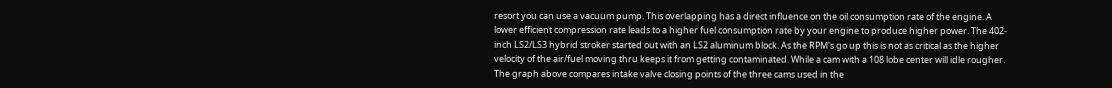resort you can use a vacuum pump. This overlapping has a direct influence on the oil consumption rate of the engine. A lower efficient compression rate leads to a higher fuel consumption rate by your engine to produce higher power. The 402-inch LS2/LS3 hybrid stroker started out with an LS2 aluminum block. As the RPM's go up this is not as critical as the higher velocity of the air/fuel moving thru keeps it from getting contaminated. While a cam with a 108 lobe center will idle rougher. The graph above compares intake valve closing points of the three cams used in the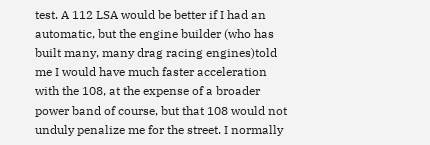test. A 112 LSA would be better if I had an automatic, but the engine builder (who has built many, many drag racing engines)told me I would have much faster acceleration with the 108, at the expense of a broader power band of course, but that 108 would not unduly penalize me for the street. I normally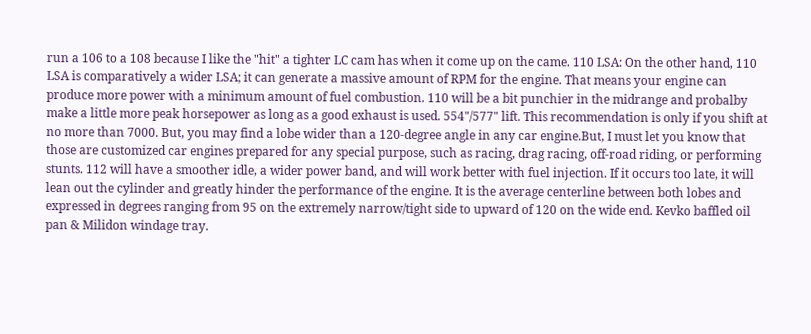run a 106 to a 108 because I like the "hit" a tighter LC cam has when it come up on the came. 110 LSA: On the other hand, 110 LSA is comparatively a wider LSA; it can generate a massive amount of RPM for the engine. That means your engine can produce more power with a minimum amount of fuel combustion. 110 will be a bit punchier in the midrange and probalby make a little more peak horsepower as long as a good exhaust is used. 554"/577" lift. This recommendation is only if you shift at no more than 7000. But, you may find a lobe wider than a 120-degree angle in any car engine.But, I must let you know that those are customized car engines prepared for any special purpose, such as racing, drag racing, off-road riding, or performing stunts. 112 will have a smoother idle, a wider power band, and will work better with fuel injection. If it occurs too late, it will lean out the cylinder and greatly hinder the performance of the engine. It is the average centerline between both lobes and expressed in degrees ranging from 95 on the extremely narrow/tight side to upward of 120 on the wide end. Kevko baffled oil pan & Milidon windage tray.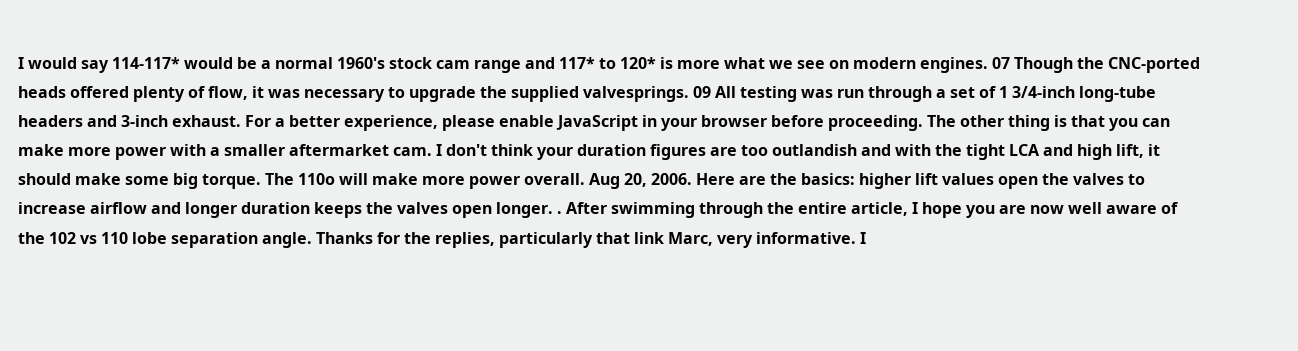I would say 114-117* would be a normal 1960's stock cam range and 117* to 120* is more what we see on modern engines. 07 Though the CNC-ported heads offered plenty of flow, it was necessary to upgrade the supplied valvesprings. 09 All testing was run through a set of 1 3/4-inch long-tube headers and 3-inch exhaust. For a better experience, please enable JavaScript in your browser before proceeding. The other thing is that you can make more power with a smaller aftermarket cam. I don't think your duration figures are too outlandish and with the tight LCA and high lift, it should make some big torque. The 110o will make more power overall. Aug 20, 2006. Here are the basics: higher lift values open the valves to increase airflow and longer duration keeps the valves open longer. . After swimming through the entire article, I hope you are now well aware of the 102 vs 110 lobe separation angle. Thanks for the replies, particularly that link Marc, very informative. I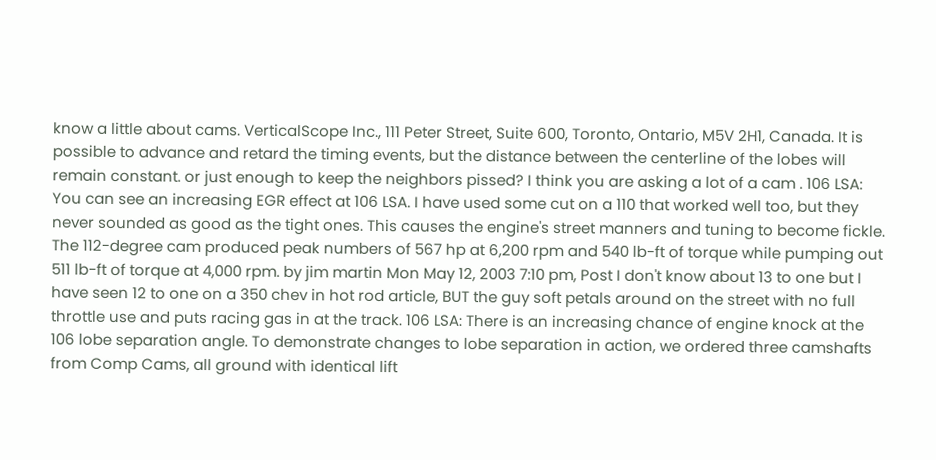know a little about cams. VerticalScope Inc., 111 Peter Street, Suite 600, Toronto, Ontario, M5V 2H1, Canada. It is possible to advance and retard the timing events, but the distance between the centerline of the lobes will remain constant. or just enough to keep the neighbors pissed? I think you are asking a lot of a cam . 106 LSA: You can see an increasing EGR effect at 106 LSA. I have used some cut on a 110 that worked well too, but they never sounded as good as the tight ones. This causes the engine's street manners and tuning to become fickle. The 112-degree cam produced peak numbers of 567 hp at 6,200 rpm and 540 lb-ft of torque while pumping out 511 lb-ft of torque at 4,000 rpm. by jim martin Mon May 12, 2003 7:10 pm, Post I don't know about 13 to one but I have seen 12 to one on a 350 chev in hot rod article, BUT the guy soft petals around on the street with no full throttle use and puts racing gas in at the track. 106 LSA: There is an increasing chance of engine knock at the 106 lobe separation angle. To demonstrate changes to lobe separation in action, we ordered three camshafts from Comp Cams, all ground with identical lift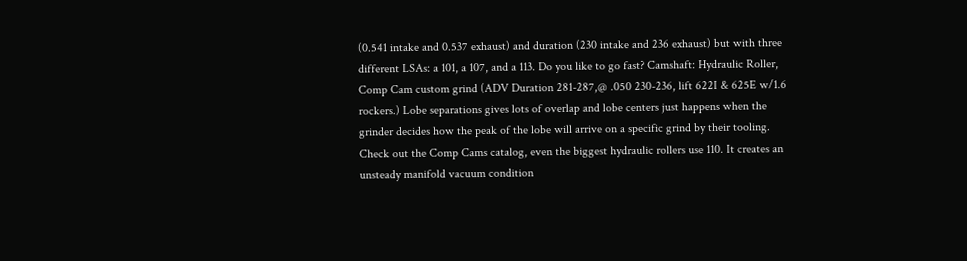(0.541 intake and 0.537 exhaust) and duration (230 intake and 236 exhaust) but with three different LSAs: a 101, a 107, and a 113. Do you like to go fast? Camshaft: Hydraulic Roller, Comp Cam custom grind (ADV Duration 281-287,@ .050 230-236, lift 622I & 625E w/1.6 rockers.) Lobe separations gives lots of overlap and lobe centers just happens when the grinder decides how the peak of the lobe will arrive on a specific grind by their tooling. Check out the Comp Cams catalog, even the biggest hydraulic rollers use 110. It creates an unsteady manifold vacuum condition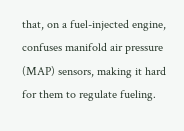that, on a fuel-injected engine, confuses manifold air pressure (MAP) sensors, making it hard for them to regulate fueling.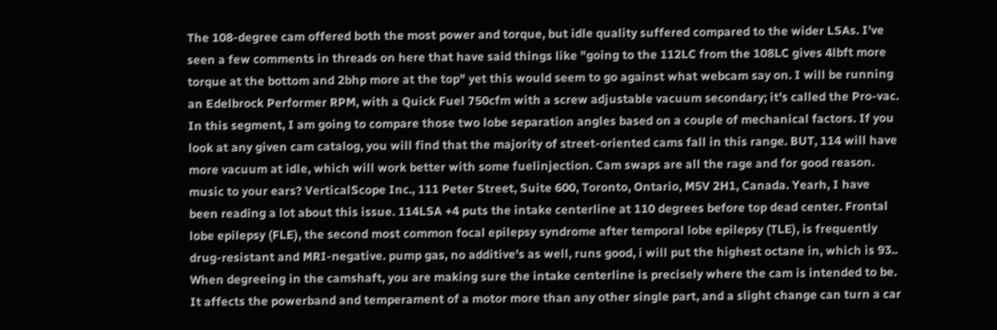The 108-degree cam offered both the most power and torque, but idle quality suffered compared to the wider LSAs. I've seen a few comments in threads on here that have said things like "going to the 112LC from the 108LC gives 4lbft more torque at the bottom and 2bhp more at the top" yet this would seem to go against what webcam say on. I will be running an Edelbrock Performer RPM, with a Quick Fuel 750cfm with a screw adjustable vacuum secondary; it's called the Pro-vac. In this segment, I am going to compare those two lobe separation angles based on a couple of mechanical factors. If you look at any given cam catalog, you will find that the majority of street-oriented cams fall in this range. BUT, 114 will have more vacuum at idle, which will work better with some fuelinjection. Cam swaps are all the rage and for good reason. music to your ears? VerticalScope Inc., 111 Peter Street, Suite 600, Toronto, Ontario, M5V 2H1, Canada. Yearh, I have been reading a lot about this issue. 114LSA +4 puts the intake centerline at 110 degrees before top dead center. Frontal lobe epilepsy (FLE), the second most common focal epilepsy syndrome after temporal lobe epilepsy (TLE), is frequently drug-resistant and MRI-negative. pump gas, no additive's as well, runs good, i will put the highest octane in, which is 93.. When degreeing in the camshaft, you are making sure the intake centerline is precisely where the cam is intended to be. It affects the powerband and temperament of a motor more than any other single part, and a slight change can turn a car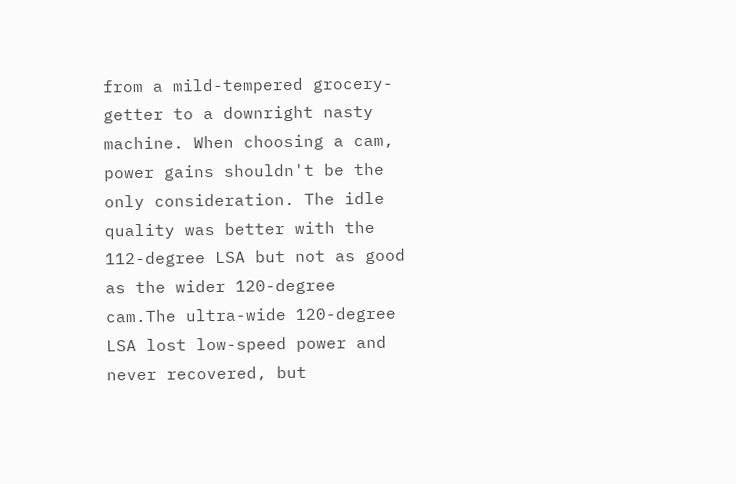from a mild-tempered grocery-getter to a downright nasty machine. When choosing a cam, power gains shouldn't be the only consideration. The idle quality was better with the 112-degree LSA but not as good as the wider 120-degree cam.The ultra-wide 120-degree LSA lost low-speed power and never recovered, but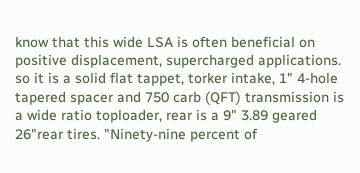know that this wide LSA is often beneficial on positive displacement, supercharged applications. so it is a solid flat tappet, torker intake, 1" 4-hole tapered spacer and 750 carb (QFT) transmission is a wide ratio toploader, rear is a 9" 3.89 geared 26"rear tires. "Ninety-nine percent of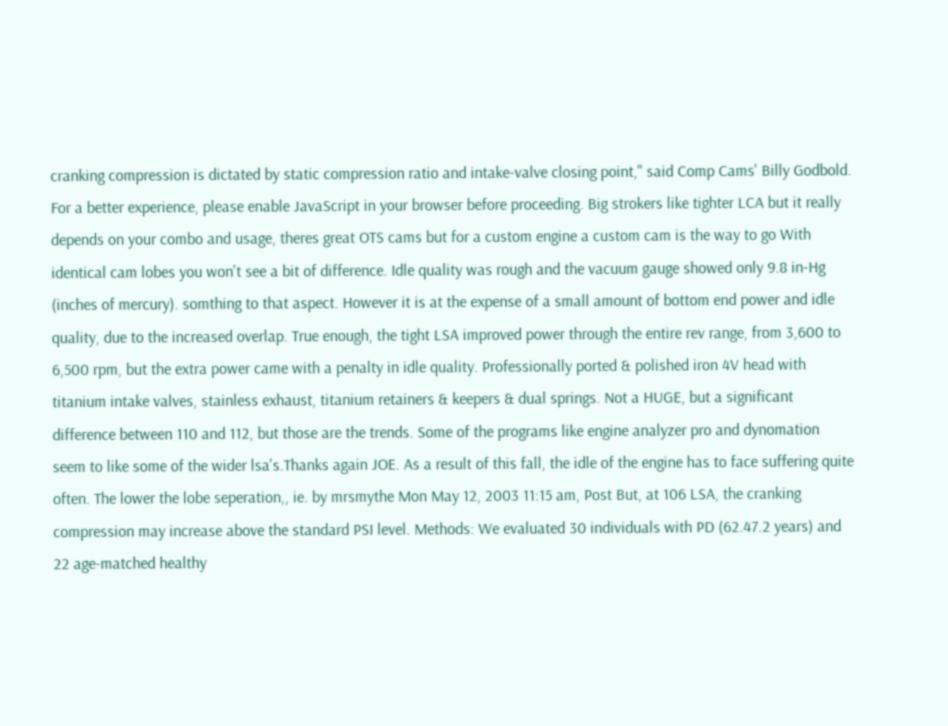cranking compression is dictated by static compression ratio and intake-valve closing point," said Comp Cams' Billy Godbold. For a better experience, please enable JavaScript in your browser before proceeding. Big strokers like tighter LCA but it really depends on your combo and usage, theres great OTS cams but for a custom engine a custom cam is the way to go With identical cam lobes you won't see a bit of difference. Idle quality was rough and the vacuum gauge showed only 9.8 in-Hg (inches of mercury). somthing to that aspect. However it is at the expense of a small amount of bottom end power and idle quality, due to the increased overlap. True enough, the tight LSA improved power through the entire rev range, from 3,600 to 6,500 rpm, but the extra power came with a penalty in idle quality. Professionally ported & polished iron 4V head with titanium intake valves, stainless exhaust, titanium retainers & keepers & dual springs. Not a HUGE, but a significant difference between 110 and 112, but those are the trends. Some of the programs like engine analyzer pro and dynomation seem to like some of the wider lsa's.Thanks again JOE. As a result of this fall, the idle of the engine has to face suffering quite often. The lower the lobe seperation,, ie. by mrsmythe Mon May 12, 2003 11:15 am, Post But, at 106 LSA, the cranking compression may increase above the standard PSI level. Methods: We evaluated 30 individuals with PD (62.47.2 years) and 22 age-matched healthy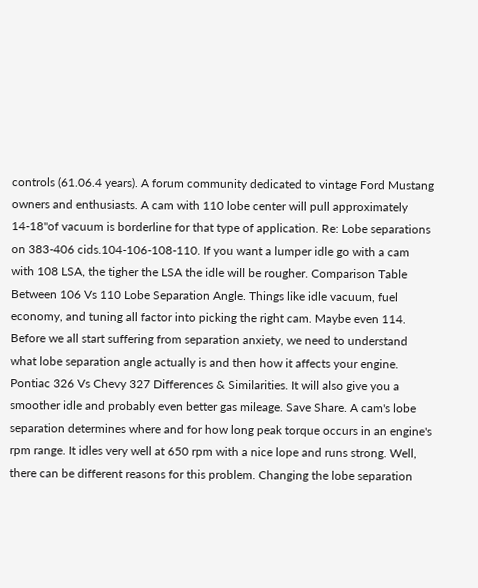controls (61.06.4 years). A forum community dedicated to vintage Ford Mustang owners and enthusiasts. A cam with 110 lobe center will pull approximately 14-18"of vacuum is borderline for that type of application. Re: Lobe separations on 383-406 cids.104-106-108-110. If you want a lumper idle go with a cam with 108 LSA, the tigher the LSA the idle will be rougher. Comparison Table Between 106 Vs 110 Lobe Separation Angle. Things like idle vacuum, fuel economy, and tuning all factor into picking the right cam. Maybe even 114. Before we all start suffering from separation anxiety, we need to understand what lobe separation angle actually is and then how it affects your engine. Pontiac 326 Vs Chevy 327 Differences & Similarities. It will also give you a smoother idle and probably even better gas mileage. Save Share. A cam's lobe separation determines where and for how long peak torque occurs in an engine's rpm range. It idles very well at 650 rpm with a nice lope and runs strong. Well, there can be different reasons for this problem. Changing the lobe separation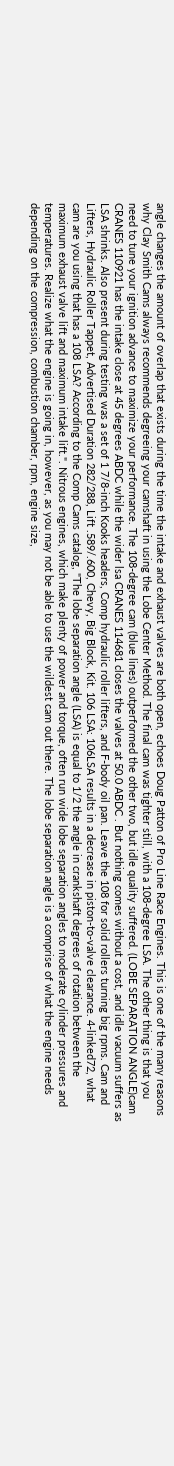angle changes the amount of overlap that exists during the time the intake and exhaust valves are both open, echoes Doug Patton of Pro Line Race Engines. This is one of the many reasons why Clay Smith Cams always recommends degreeing your camshaft in using the Lobe Center Method. The final cam was tighter still, with a 108-degree LSA. The other thing is that you need to tune your ignition advance to maximize your performance. The 108-degree cam (blue lines) outperformed the other two, but idle quality suffered. (LOBE SEPARATION ANGLE)cam CRANES 110921 has the intake close at 45 degrees ABDC while the wider lsa CRANES 114681 closes the valves at 50.0 ABDC . But nothing comes without a cost, and idle vacuum suffers as LSA shrinks. Also present during testing was a set of 1 7/8-inch Kooks headers, Comp hydraulic roller lifters, and F-body oil pan. Leave the 108 for solid rollers turning big rpms. Cam and Lifters, Hydraulic Roller Tappet, Advertised Duration 282/288, Lift .589/.600, Chevy, Big Block, Kit. 106 LSA: 106LSA results in a decrease in piston-to-valve clearance. 4-linked72, what cam are you using that has a 108 LSA? According to the Comp Cams catalog, "The lobe separation angle (LSA) is equal to 1/2 the angle in crankshaft degrees of rotation between the maximum exhaust valve lift and maximum intake lift.". Nitrous engines, which make plenty of power and torque, often run wide lobe separation angles to moderate cylinder pressures and temperatures. Realize what the engine is going in, however, as you may not be able to use the wildest cam out there. The lobe separation angle is a comprise of what the engine needs depending on the compression, combustion chamber, rpm, engine size,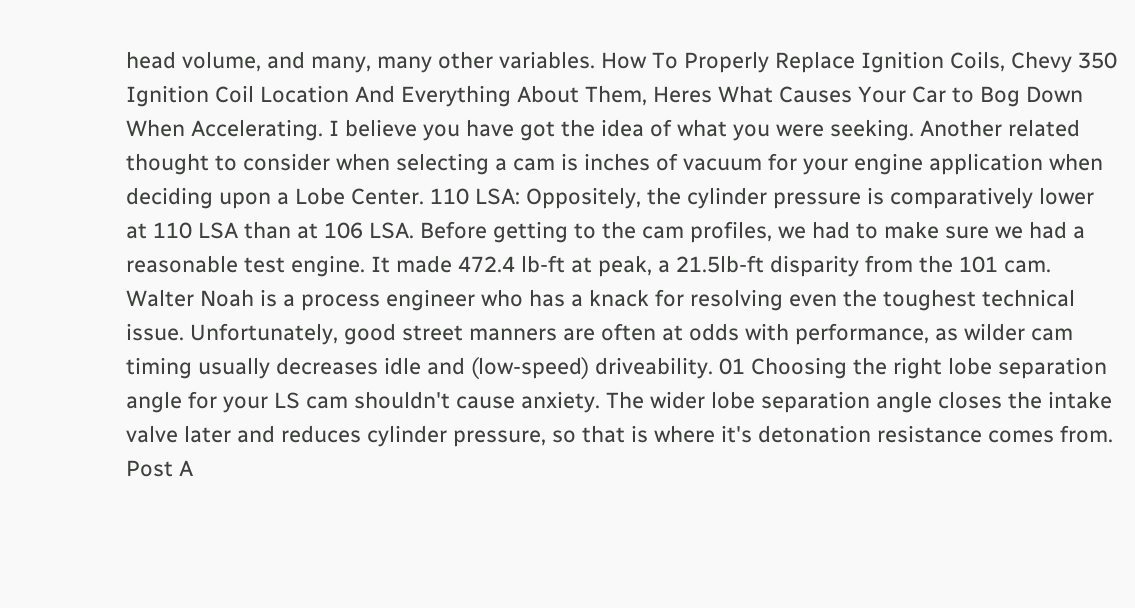head volume, and many, many other variables. How To Properly Replace Ignition Coils, Chevy 350 Ignition Coil Location And Everything About Them, Heres What Causes Your Car to Bog Down When Accelerating. I believe you have got the idea of what you were seeking. Another related thought to consider when selecting a cam is inches of vacuum for your engine application when deciding upon a Lobe Center. 110 LSA: Oppositely, the cylinder pressure is comparatively lower at 110 LSA than at 106 LSA. Before getting to the cam profiles, we had to make sure we had a reasonable test engine. It made 472.4 lb-ft at peak, a 21.5lb-ft disparity from the 101 cam. Walter Noah is a process engineer who has a knack for resolving even the toughest technical issue. Unfortunately, good street manners are often at odds with performance, as wilder cam timing usually decreases idle and (low-speed) driveability. 01 Choosing the right lobe separation angle for your LS cam shouldn't cause anxiety. The wider lobe separation angle closes the intake valve later and reduces cylinder pressure, so that is where it's detonation resistance comes from. Post A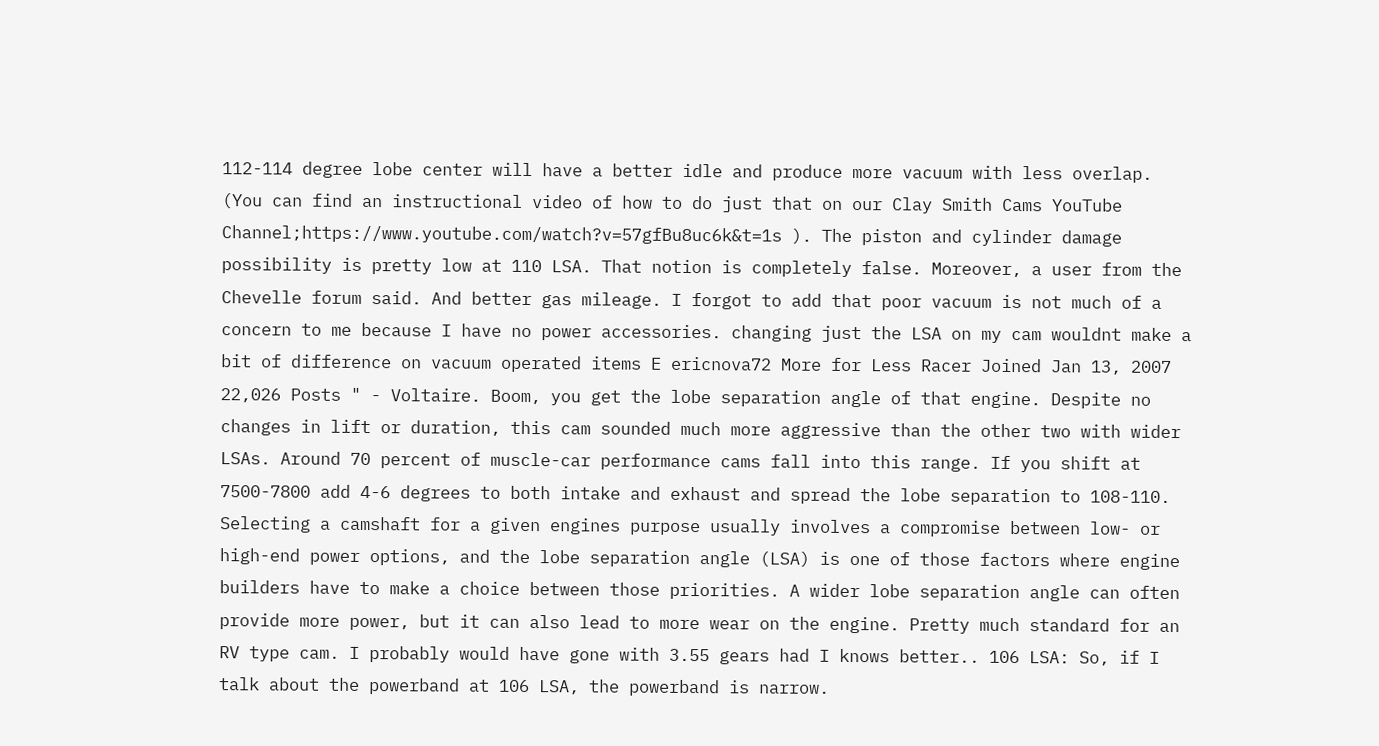112-114 degree lobe center will have a better idle and produce more vacuum with less overlap. (You can find an instructional video of how to do just that on our Clay Smith Cams YouTube Channel;https://www.youtube.com/watch?v=57gfBu8uc6k&t=1s ). The piston and cylinder damage possibility is pretty low at 110 LSA. That notion is completely false. Moreover, a user from the Chevelle forum said. And better gas mileage. I forgot to add that poor vacuum is not much of a concern to me because I have no power accessories. changing just the LSA on my cam wouldnt make a bit of difference on vacuum operated items E ericnova72 More for Less Racer Joined Jan 13, 2007 22,026 Posts " - Voltaire. Boom, you get the lobe separation angle of that engine. Despite no changes in lift or duration, this cam sounded much more aggressive than the other two with wider LSAs. Around 70 percent of muscle-car performance cams fall into this range. If you shift at 7500-7800 add 4-6 degrees to both intake and exhaust and spread the lobe separation to 108-110. Selecting a camshaft for a given engines purpose usually involves a compromise between low- or high-end power options, and the lobe separation angle (LSA) is one of those factors where engine builders have to make a choice between those priorities. A wider lobe separation angle can often provide more power, but it can also lead to more wear on the engine. Pretty much standard for an RV type cam. I probably would have gone with 3.55 gears had I knows better.. 106 LSA: So, if I talk about the powerband at 106 LSA, the powerband is narrow.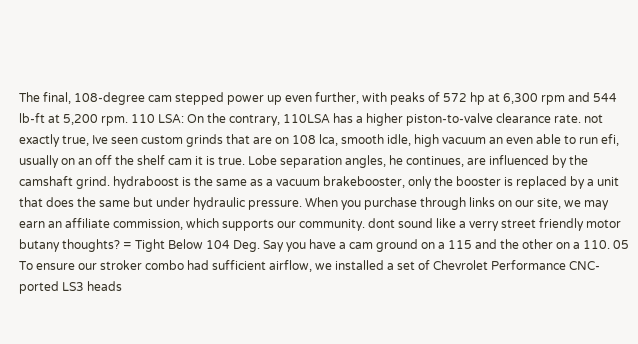The final, 108-degree cam stepped power up even further, with peaks of 572 hp at 6,300 rpm and 544 lb-ft at 5,200 rpm. 110 LSA: On the contrary, 110LSA has a higher piston-to-valve clearance rate. not exactly true, Ive seen custom grinds that are on 108 lca, smooth idle, high vacuum an even able to run efi, usually on an off the shelf cam it is true. Lobe separation angles, he continues, are influenced by the camshaft grind. hydraboost is the same as a vacuum brakebooster, only the booster is replaced by a unit that does the same but under hydraulic pressure. When you purchase through links on our site, we may earn an affiliate commission, which supports our community. dont sound like a verry street friendly motor butany thoughts? = Tight Below 104 Deg. Say you have a cam ground on a 115 and the other on a 110. 05 To ensure our stroker combo had sufficient airflow, we installed a set of Chevrolet Performance CNC-ported LS3 heads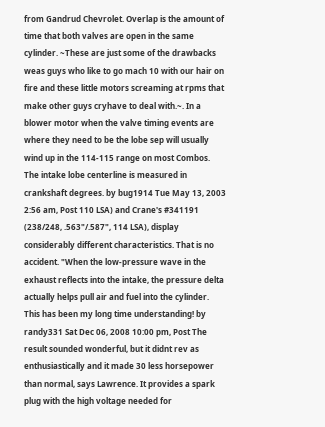from Gandrud Chevrolet. Overlap is the amount of time that both valves are open in the same cylinder. ~These are just some of the drawbacks weas guys who like to go mach 10 with our hair on fire and these little motors screaming at rpms that make other guys cryhave to deal with.~. In a blower motor when the valve timing events are where they need to be the lobe sep will usually wind up in the 114-115 range on most Combos. The intake lobe centerline is measured in crankshaft degrees. by bug1914 Tue May 13, 2003 2:56 am, Post 110 LSA) and Crane's #341191 (238/248, .563"/.587", 114 LSA), display considerably different characteristics. That is no accident. "When the low-pressure wave in the exhaust reflects into the intake, the pressure delta actually helps pull air and fuel into the cylinder. This has been my long time understanding! by randy331 Sat Dec 06, 2008 10:00 pm, Post The result sounded wonderful, but it didnt rev as enthusiastically and it made 30 less horsepower than normal, says Lawrence. It provides a spark plug with the high voltage needed for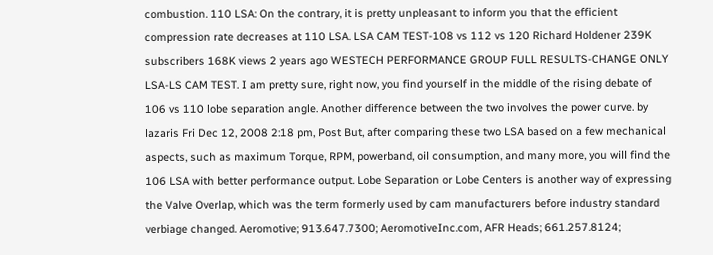combustion. 110 LSA: On the contrary, it is pretty unpleasant to inform you that the efficient compression rate decreases at 110 LSA. LSA CAM TEST-108 vs 112 vs 120 Richard Holdener 239K subscribers 168K views 2 years ago WESTECH PERFORMANCE GROUP FULL RESULTS-CHANGE ONLY LSA-LS CAM TEST. I am pretty sure, right now, you find yourself in the middle of the rising debate of 106 vs 110 lobe separation angle. Another difference between the two involves the power curve. by lazaris Fri Dec 12, 2008 2:18 pm, Post But, after comparing these two LSA based on a few mechanical aspects, such as maximum Torque, RPM, powerband, oil consumption, and many more, you will find the 106 LSA with better performance output. Lobe Separation or Lobe Centers is another way of expressing the Valve Overlap, which was the term formerly used by cam manufacturers before industry standard verbiage changed. Aeromotive; 913.647.7300; AeromotiveInc.com, AFR Heads; 661.257.8124;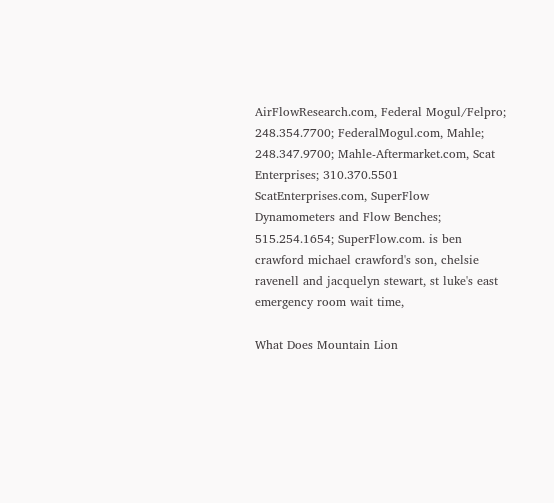AirFlowResearch.com, Federal Mogul/Felpro; 248.354.7700; FederalMogul.com, Mahle; 248.347.9700; Mahle-Aftermarket.com, Scat Enterprises; 310.370.5501 ScatEnterprises.com, SuperFlow Dynamometers and Flow Benches; 515.254.1654; SuperFlow.com. is ben crawford michael crawford's son, chelsie ravenell and jacquelyn stewart, st luke's east emergency room wait time,

What Does Mountain Lion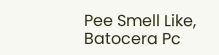Pee Smell Like, Batocera Pc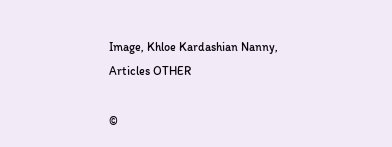Image, Khloe Kardashian Nanny, Articles OTHER

©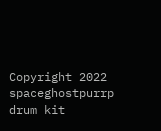Copyright 2022 spaceghostpurrp drum kit